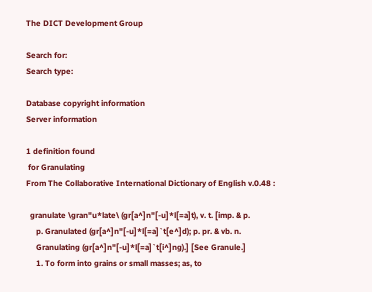The DICT Development Group

Search for:
Search type:

Database copyright information
Server information

1 definition found
 for Granulating
From The Collaborative International Dictionary of English v.0.48 :

  granulate \gran"u*late\ (gr[a^]n"[-u]*l[=a]t), v. t. [imp. & p.
     p. Granulated (gr[a^]n"[-u]*l[=a]`t[e^]d); p. pr. & vb. n.
     Granulating (gr[a^]n"[-u]*l[=a]`t[i^]ng).] [See Granule.]
     1. To form into grains or small masses; as, to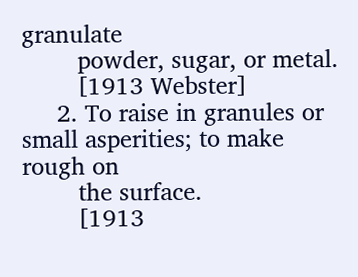granulate
        powder, sugar, or metal.
        [1913 Webster]
     2. To raise in granules or small asperities; to make rough on
        the surface.
        [1913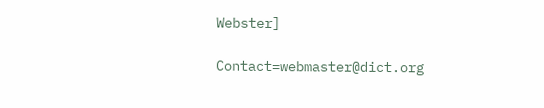Webster]

Contact=webmaster@dict.org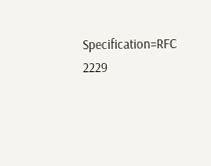Specification=RFC 2229